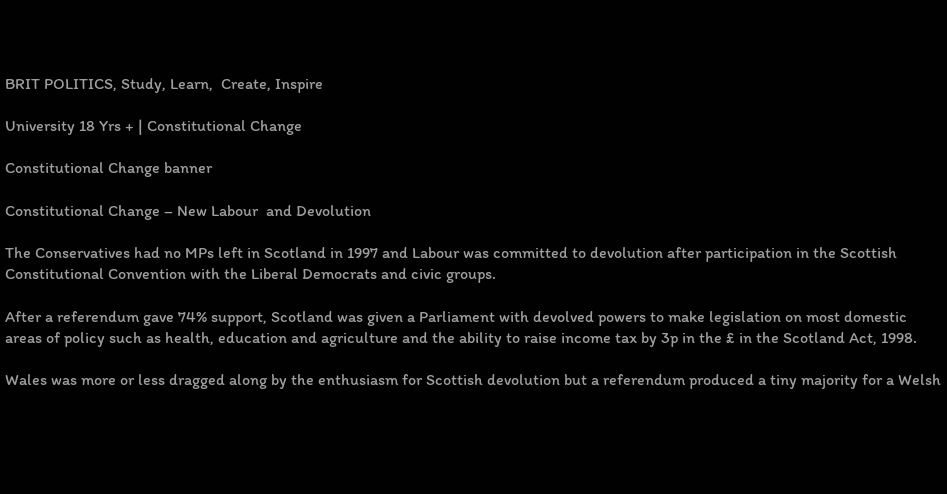BRIT POLITICS, Study, Learn,  Create, Inspire

University 18 Yrs + | Constitutional Change

Constitutional Change banner

Constitutional Change – New Labour  and Devolution

The Conservatives had no MPs left in Scotland in 1997 and Labour was committed to devolution after participation in the Scottish Constitutional Convention with the Liberal Democrats and civic groups.

After a referendum gave 74% support, Scotland was given a Parliament with devolved powers to make legislation on most domestic areas of policy such as health, education and agriculture and the ability to raise income tax by 3p in the £ in the Scotland Act, 1998.

Wales was more or less dragged along by the enthusiasm for Scottish devolution but a referendum produced a tiny majority for a Welsh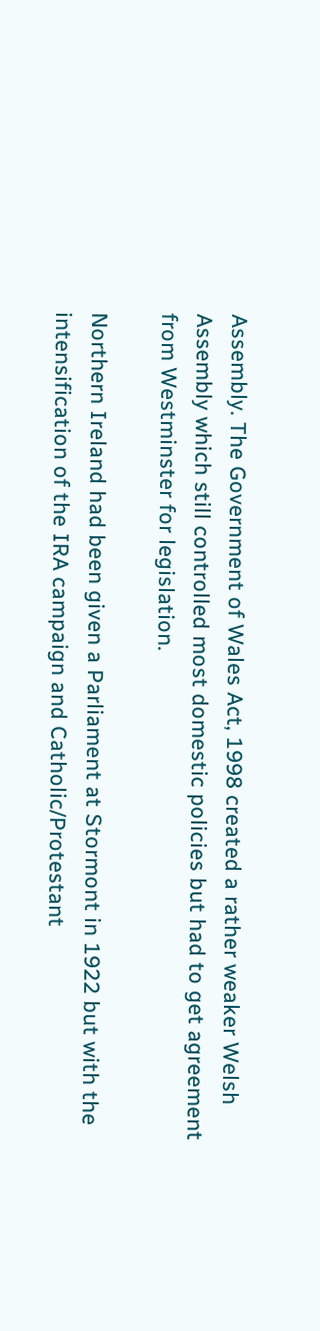Assembly. The Government of Wales Act, 1998 created a rather weaker Welsh Assembly which still controlled most domestic policies but had to get agreement from Westminster for legislation.

Northern Ireland had been given a Parliament at Stormont in 1922 but with the intensification of the IRA campaign and Catholic/Protestant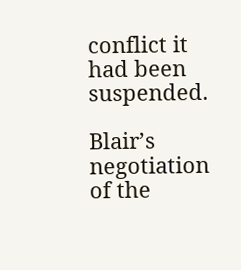conflict it had been suspended.

Blair’s negotiation of the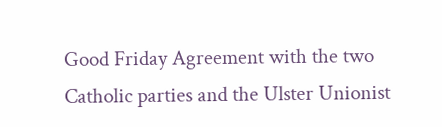Good Friday Agreement with the two Catholic parties and the Ulster Unionist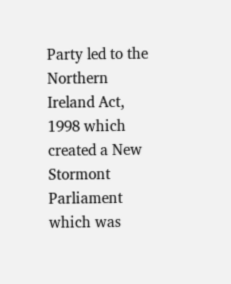Party led to the Northern Ireland Act, 1998 which created a New Stormont Parliament which was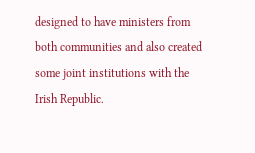designed to have ministers from both communities and also created some joint institutions with the Irish Republic.